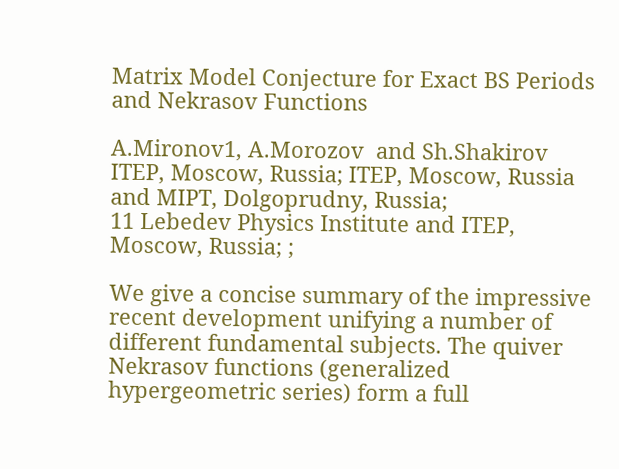Matrix Model Conjecture for Exact BS Periods and Nekrasov Functions

A.Mironov1, A.Morozov  and Sh.Shakirov ITEP, Moscow, Russia; ITEP, Moscow, Russia and MIPT, Dolgoprudny, Russia;
11 Lebedev Physics Institute and ITEP, Moscow, Russia; ;

We give a concise summary of the impressive recent development unifying a number of different fundamental subjects. The quiver Nekrasov functions (generalized hypergeometric series) form a full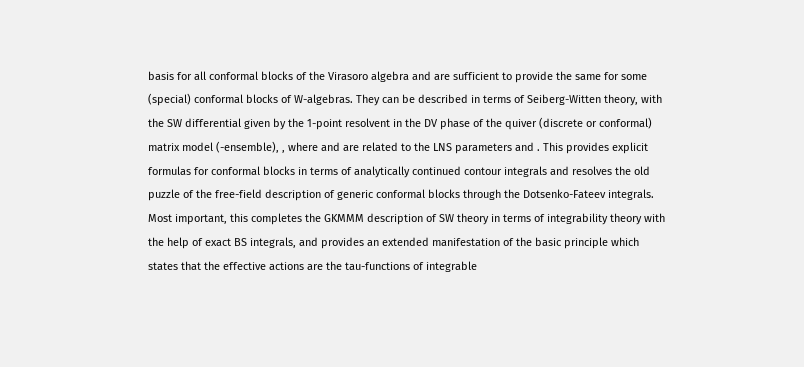basis for all conformal blocks of the Virasoro algebra and are sufficient to provide the same for some (special) conformal blocks of W-algebras. They can be described in terms of Seiberg-Witten theory, with the SW differential given by the 1-point resolvent in the DV phase of the quiver (discrete or conformal) matrix model (-ensemble), , where and are related to the LNS parameters and . This provides explicit formulas for conformal blocks in terms of analytically continued contour integrals and resolves the old puzzle of the free-field description of generic conformal blocks through the Dotsenko-Fateev integrals. Most important, this completes the GKMMM description of SW theory in terms of integrability theory with the help of exact BS integrals, and provides an extended manifestation of the basic principle which states that the effective actions are the tau-functions of integrable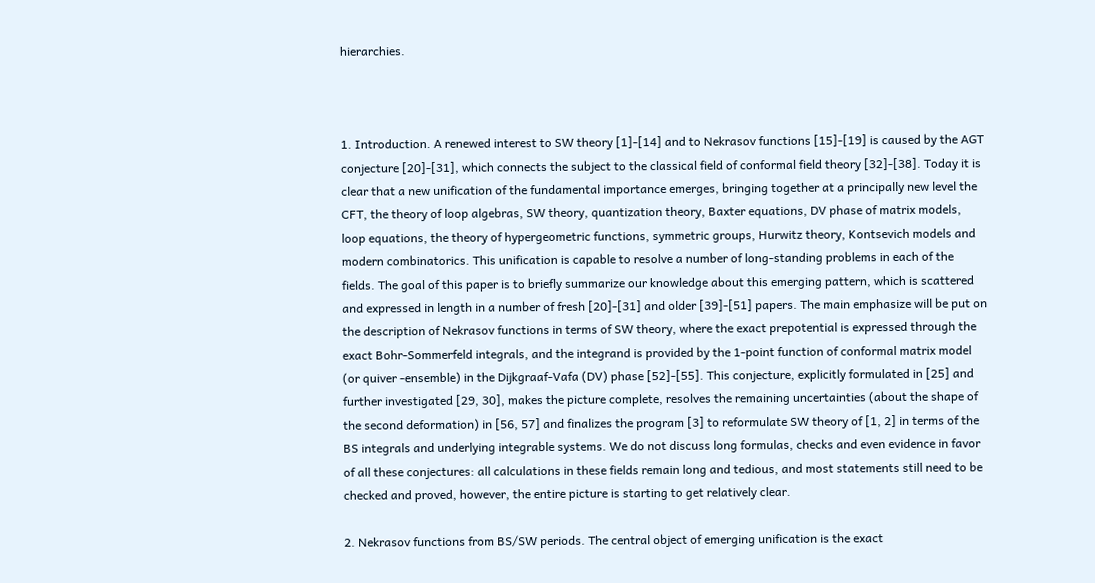hierarchies.



1. Introduction. A renewed interest to SW theory [1]-[14] and to Nekrasov functions [15]-[19] is caused by the AGT conjecture [20]-[31], which connects the subject to the classical field of conformal field theory [32]-[38]. Today it is clear that a new unification of the fundamental importance emerges, bringing together at a principally new level the CFT, the theory of loop algebras, SW theory, quantization theory, Baxter equations, DV phase of matrix models, loop equations, the theory of hypergeometric functions, symmetric groups, Hurwitz theory, Kontsevich models and modern combinatorics. This unification is capable to resolve a number of long-standing problems in each of the fields. The goal of this paper is to briefly summarize our knowledge about this emerging pattern, which is scattered and expressed in length in a number of fresh [20]-[31] and older [39]-[51] papers. The main emphasize will be put on the description of Nekrasov functions in terms of SW theory, where the exact prepotential is expressed through the exact Bohr-Sommerfeld integrals, and the integrand is provided by the 1-point function of conformal matrix model (or quiver -ensemble) in the Dijkgraaf-Vafa (DV) phase [52]-[55]. This conjecture, explicitly formulated in [25] and further investigated [29, 30], makes the picture complete, resolves the remaining uncertainties (about the shape of the second deformation) in [56, 57] and finalizes the program [3] to reformulate SW theory of [1, 2] in terms of the BS integrals and underlying integrable systems. We do not discuss long formulas, checks and even evidence in favor of all these conjectures: all calculations in these fields remain long and tedious, and most statements still need to be checked and proved, however, the entire picture is starting to get relatively clear.

2. Nekrasov functions from BS/SW periods. The central object of emerging unification is the exact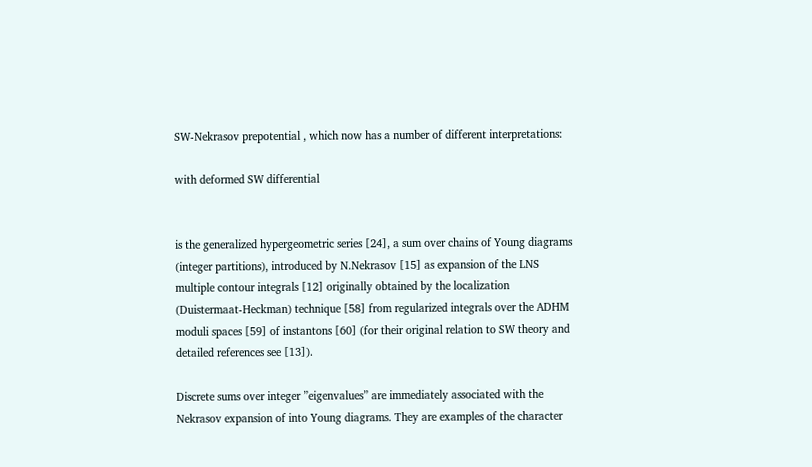SW-Nekrasov prepotential , which now has a number of different interpretations:

with deformed SW differential


is the generalized hypergeometric series [24], a sum over chains of Young diagrams (integer partitions), introduced by N.Nekrasov [15] as expansion of the LNS multiple contour integrals [12] originally obtained by the localization (Duistermaat-Heckman) technique [58] from regularized integrals over the ADHM moduli spaces [59] of instantons [60] (for their original relation to SW theory and detailed references see [13]).

Discrete sums over integer ”eigenvalues” are immediately associated with the Nekrasov expansion of into Young diagrams. They are examples of the character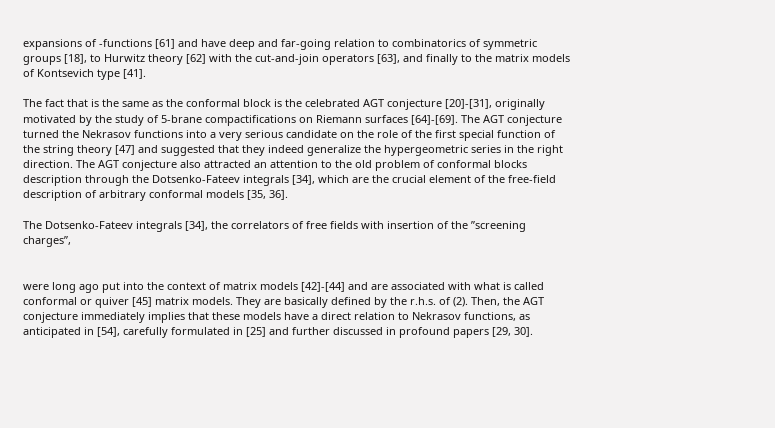expansions of -functions [61] and have deep and far-going relation to combinatorics of symmetric groups [18], to Hurwitz theory [62] with the cut-and-join operators [63], and finally to the matrix models of Kontsevich type [41].

The fact that is the same as the conformal block is the celebrated AGT conjecture [20]-[31], originally motivated by the study of 5-brane compactifications on Riemann surfaces [64]-[69]. The AGT conjecture turned the Nekrasov functions into a very serious candidate on the role of the first special function of the string theory [47] and suggested that they indeed generalize the hypergeometric series in the right direction. The AGT conjecture also attracted an attention to the old problem of conformal blocks description through the Dotsenko-Fateev integrals [34], which are the crucial element of the free-field description of arbitrary conformal models [35, 36].

The Dotsenko-Fateev integrals [34], the correlators of free fields with insertion of the ”screening charges”,


were long ago put into the context of matrix models [42]-[44] and are associated with what is called conformal or quiver [45] matrix models. They are basically defined by the r.h.s. of (2). Then, the AGT conjecture immediately implies that these models have a direct relation to Nekrasov functions, as anticipated in [54], carefully formulated in [25] and further discussed in profound papers [29, 30].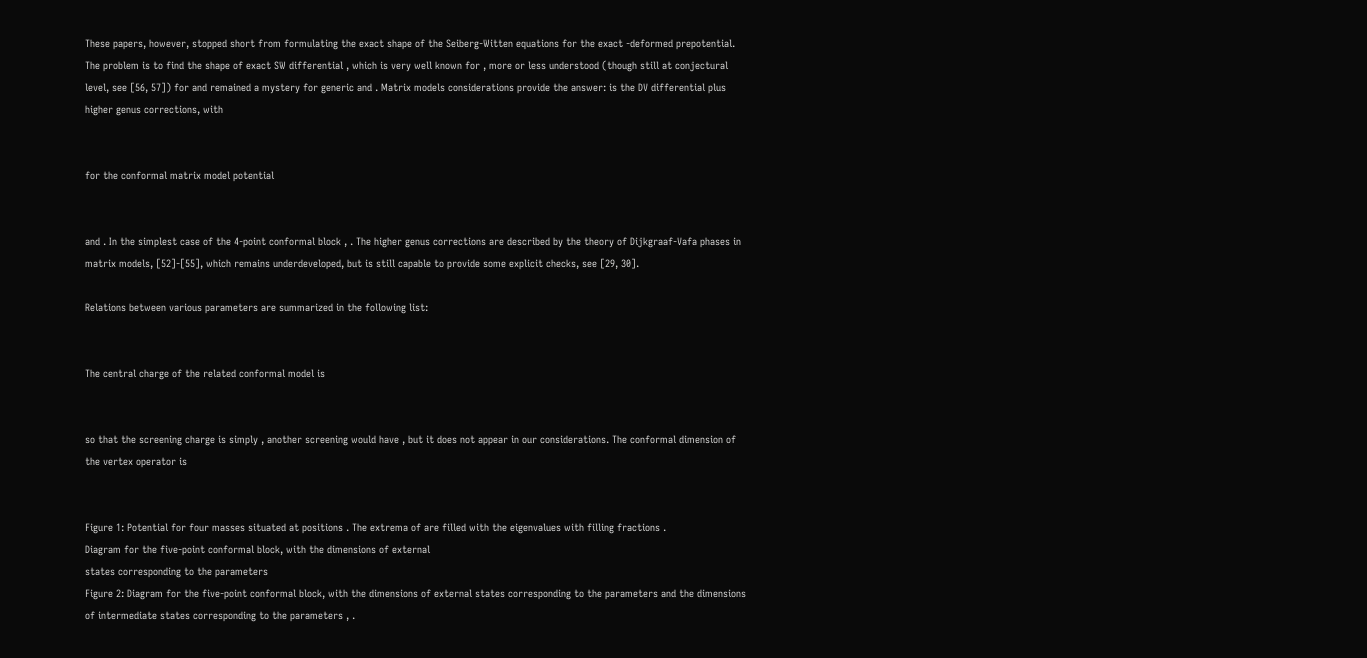These papers, however, stopped short from formulating the exact shape of the Seiberg-Witten equations for the exact -deformed prepotential. The problem is to find the shape of exact SW differential , which is very well known for , more or less understood (though still at conjectural level, see [56, 57]) for and remained a mystery for generic and . Matrix models considerations provide the answer: is the DV differential plus higher genus corrections, with


for the conformal matrix model potential


and . In the simplest case of the 4-point conformal block , . The higher genus corrections are described by the theory of Dijkgraaf-Vafa phases in matrix models, [52]-[55], which remains underdeveloped, but is still capable to provide some explicit checks, see [29, 30].

Relations between various parameters are summarized in the following list:


The central charge of the related conformal model is


so that the screening charge is simply , another screening would have , but it does not appear in our considerations. The conformal dimension of the vertex operator is


Figure 1: Potential for four masses situated at positions . The extrema of are filled with the eigenvalues with filling fractions .
Diagram for the five-point conformal block, with the dimensions of external
states corresponding to the parameters
Figure 2: Diagram for the five-point conformal block, with the dimensions of external states corresponding to the parameters and the dimensions of intermediate states corresponding to the parameters , .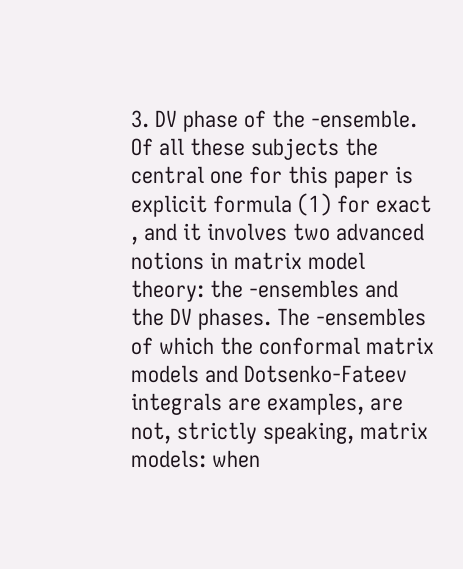3. DV phase of the -ensemble. Of all these subjects the central one for this paper is explicit formula (1) for exact , and it involves two advanced notions in matrix model theory: the -ensembles and the DV phases. The -ensembles of which the conformal matrix models and Dotsenko-Fateev integrals are examples, are not, strictly speaking, matrix models: when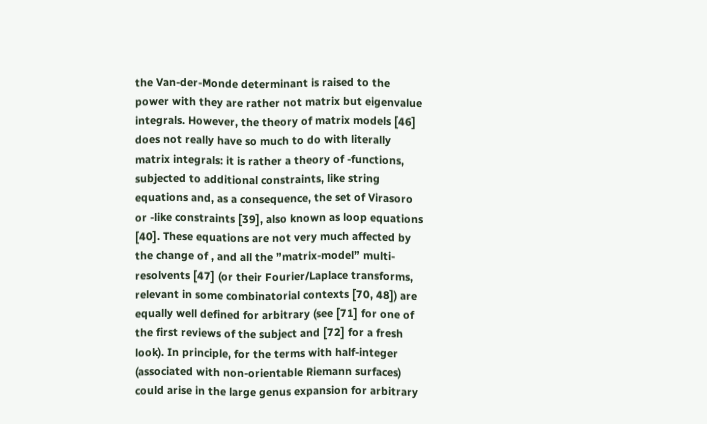the Van-der-Monde determinant is raised to the power with they are rather not matrix but eigenvalue integrals. However, the theory of matrix models [46] does not really have so much to do with literally matrix integrals: it is rather a theory of -functions, subjected to additional constraints, like string equations and, as a consequence, the set of Virasoro or -like constraints [39], also known as loop equations [40]. These equations are not very much affected by the change of , and all the ”matrix-model” multi-resolvents [47] (or their Fourier/Laplace transforms, relevant in some combinatorial contexts [70, 48]) are equally well defined for arbitrary (see [71] for one of the first reviews of the subject and [72] for a fresh look). In principle, for the terms with half-integer (associated with non-orientable Riemann surfaces) could arise in the large genus expansion for arbitrary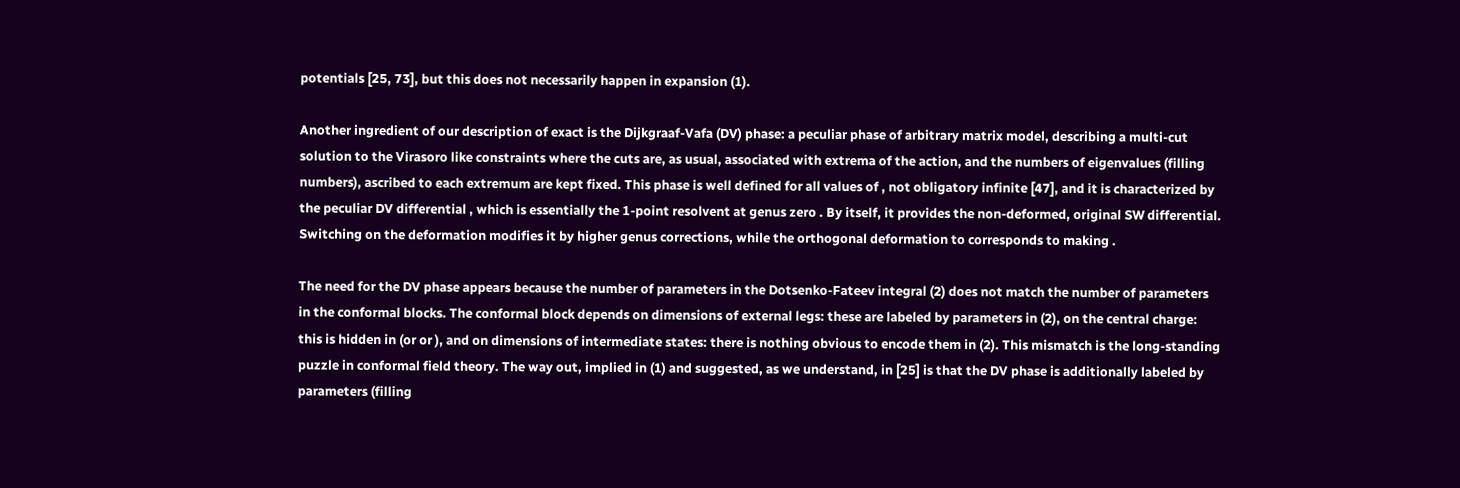potentials [25, 73], but this does not necessarily happen in expansion (1).

Another ingredient of our description of exact is the Dijkgraaf-Vafa (DV) phase: a peculiar phase of arbitrary matrix model, describing a multi-cut solution to the Virasoro like constraints where the cuts are, as usual, associated with extrema of the action, and the numbers of eigenvalues (filling numbers), ascribed to each extremum are kept fixed. This phase is well defined for all values of , not obligatory infinite [47], and it is characterized by the peculiar DV differential , which is essentially the 1-point resolvent at genus zero . By itself, it provides the non-deformed, original SW differential. Switching on the deformation modifies it by higher genus corrections, while the orthogonal deformation to corresponds to making .

The need for the DV phase appears because the number of parameters in the Dotsenko-Fateev integral (2) does not match the number of parameters in the conformal blocks. The conformal block depends on dimensions of external legs: these are labeled by parameters in (2), on the central charge: this is hidden in (or or ), and on dimensions of intermediate states: there is nothing obvious to encode them in (2). This mismatch is the long-standing puzzle in conformal field theory. The way out, implied in (1) and suggested, as we understand, in [25] is that the DV phase is additionally labeled by parameters (filling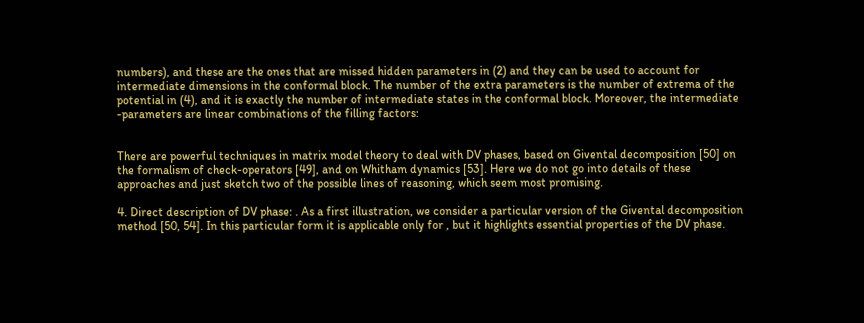numbers), and these are the ones that are missed hidden parameters in (2) and they can be used to account for intermediate dimensions in the conformal block. The number of the extra parameters is the number of extrema of the potential in (4), and it is exactly the number of intermediate states in the conformal block. Moreover, the intermediate -parameters are linear combinations of the filling factors:


There are powerful techniques in matrix model theory to deal with DV phases, based on Givental decomposition [50] on the formalism of check-operators [49], and on Whitham dynamics [53]. Here we do not go into details of these approaches and just sketch two of the possible lines of reasoning, which seem most promising.

4. Direct description of DV phase: . As a first illustration, we consider a particular version of the Givental decomposition method [50, 54]. In this particular form it is applicable only for , but it highlights essential properties of the DV phase.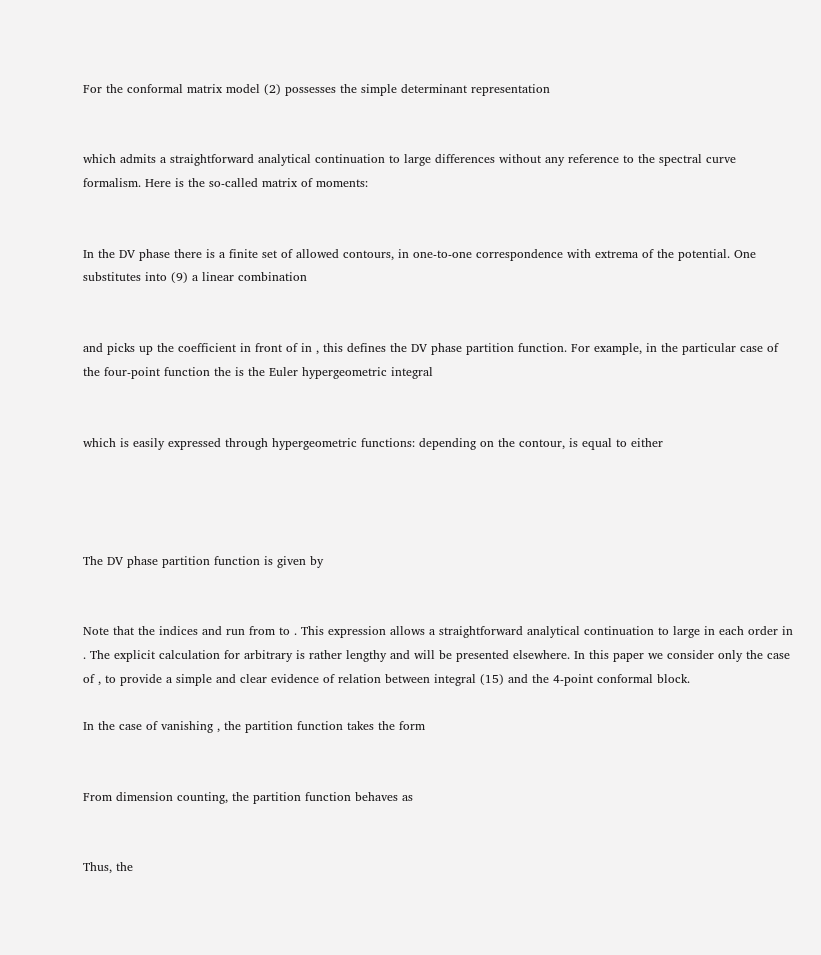For the conformal matrix model (2) possesses the simple determinant representation


which admits a straightforward analytical continuation to large differences without any reference to the spectral curve formalism. Here is the so-called matrix of moments:


In the DV phase there is a finite set of allowed contours, in one-to-one correspondence with extrema of the potential. One substitutes into (9) a linear combination


and picks up the coefficient in front of in , this defines the DV phase partition function. For example, in the particular case of the four-point function the is the Euler hypergeometric integral


which is easily expressed through hypergeometric functions: depending on the contour, is equal to either




The DV phase partition function is given by


Note that the indices and run from to . This expression allows a straightforward analytical continuation to large in each order in . The explicit calculation for arbitrary is rather lengthy and will be presented elsewhere. In this paper we consider only the case of , to provide a simple and clear evidence of relation between integral (15) and the 4-point conformal block.

In the case of vanishing , the partition function takes the form


From dimension counting, the partition function behaves as


Thus, the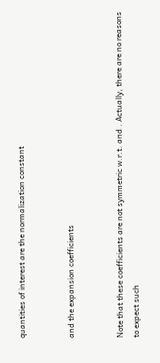quantities of interest are the normalization constant


and the expansion coefficients


Note that these coefficients are not symmetric w.r.t. and . Actually, there are no reasons to expect such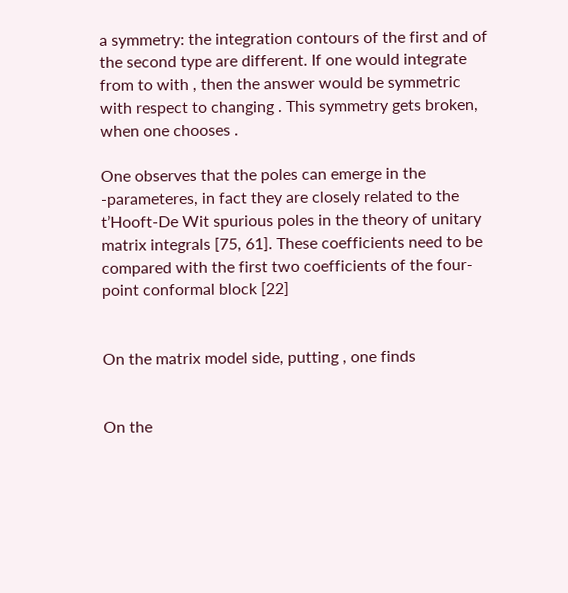a symmetry: the integration contours of the first and of the second type are different. If one would integrate from to with , then the answer would be symmetric with respect to changing . This symmetry gets broken, when one chooses .

One observes that the poles can emerge in the -parameteres, in fact they are closely related to the t’Hooft-De Wit spurious poles in the theory of unitary matrix integrals [75, 61]. These coefficients need to be compared with the first two coefficients of the four-point conformal block [22]


On the matrix model side, putting , one finds


On the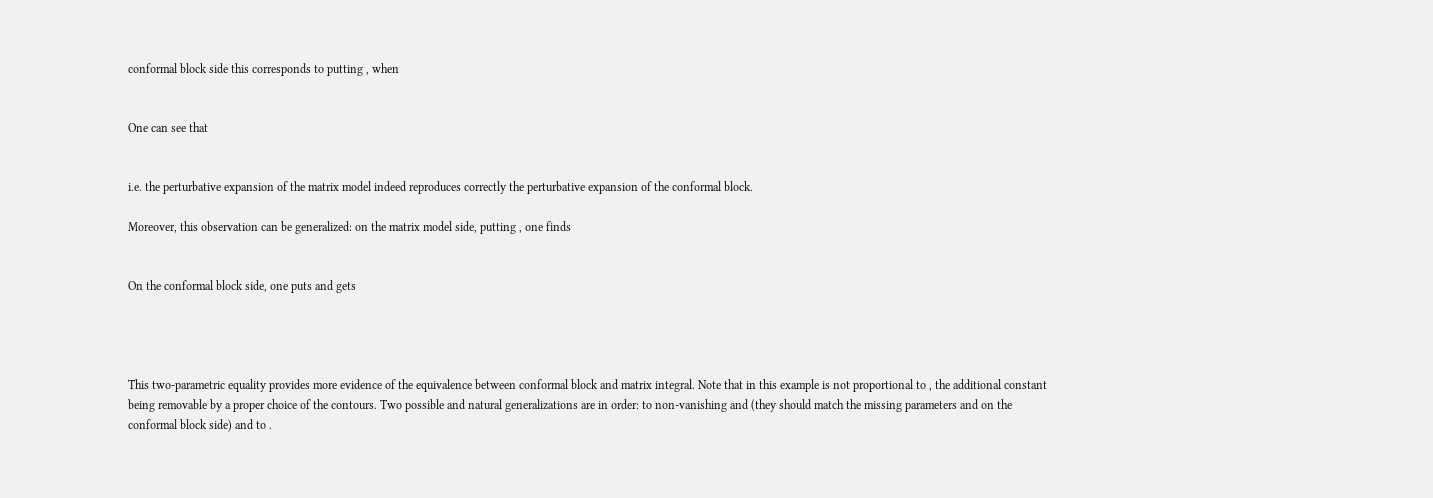conformal block side this corresponds to putting , when


One can see that


i.e. the perturbative expansion of the matrix model indeed reproduces correctly the perturbative expansion of the conformal block.

Moreover, this observation can be generalized: on the matrix model side, putting , one finds


On the conformal block side, one puts and gets




This two-parametric equality provides more evidence of the equivalence between conformal block and matrix integral. Note that in this example is not proportional to , the additional constant being removable by a proper choice of the contours. Two possible and natural generalizations are in order: to non-vanishing and (they should match the missing parameters and on the conformal block side) and to .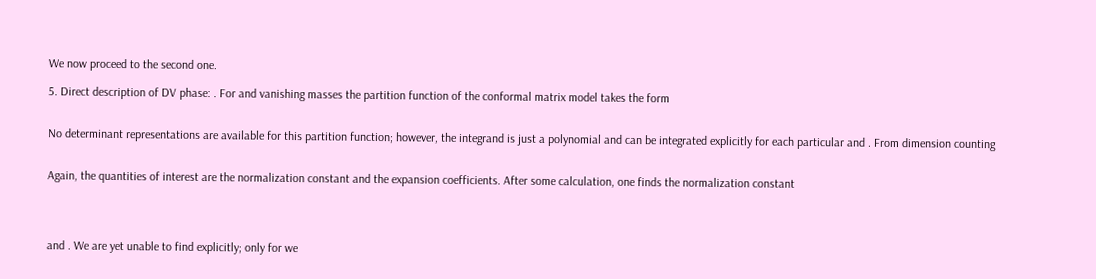We now proceed to the second one.

5. Direct description of DV phase: . For and vanishing masses the partition function of the conformal matrix model takes the form


No determinant representations are available for this partition function; however, the integrand is just a polynomial and can be integrated explicitly for each particular and . From dimension counting


Again, the quantities of interest are the normalization constant and the expansion coefficients. After some calculation, one finds the normalization constant




and . We are yet unable to find explicitly; only for we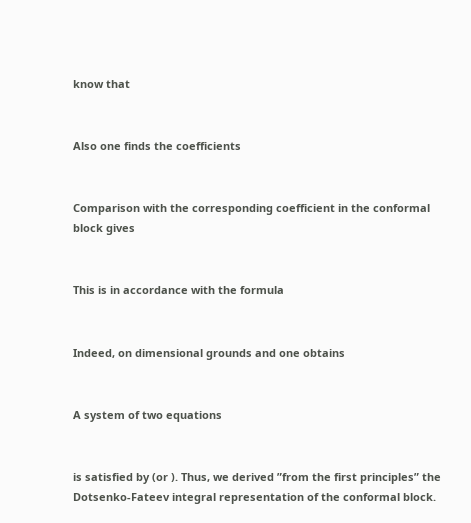know that


Also one finds the coefficients


Comparison with the corresponding coefficient in the conformal block gives


This is in accordance with the formula


Indeed, on dimensional grounds and one obtains


A system of two equations


is satisfied by (or ). Thus, we derived ”from the first principles” the Dotsenko-Fateev integral representation of the conformal block.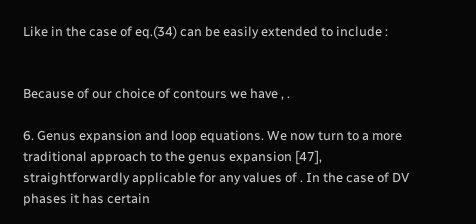Like in the case of eq.(34) can be easily extended to include :


Because of our choice of contours we have , .

6. Genus expansion and loop equations. We now turn to a more traditional approach to the genus expansion [47], straightforwardly applicable for any values of . In the case of DV phases it has certain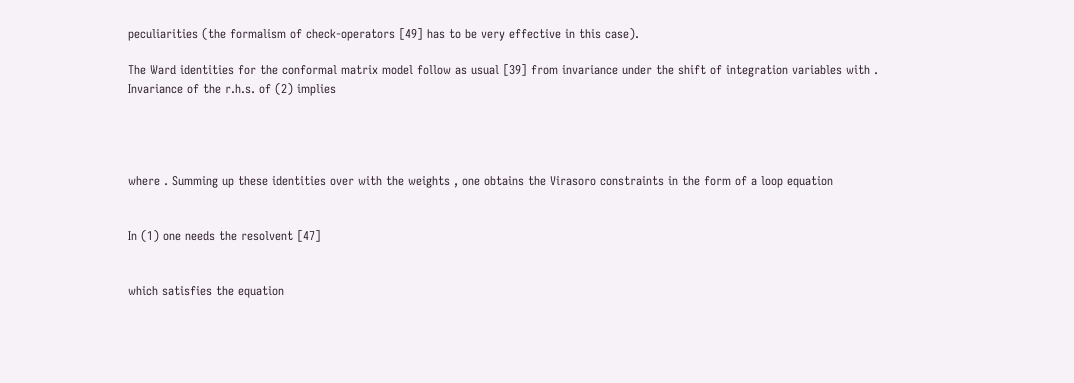peculiarities (the formalism of check-operators [49] has to be very effective in this case).

The Ward identities for the conformal matrix model follow as usual [39] from invariance under the shift of integration variables with . Invariance of the r.h.s. of (2) implies




where . Summing up these identities over with the weights , one obtains the Virasoro constraints in the form of a loop equation


In (1) one needs the resolvent [47]


which satisfies the equation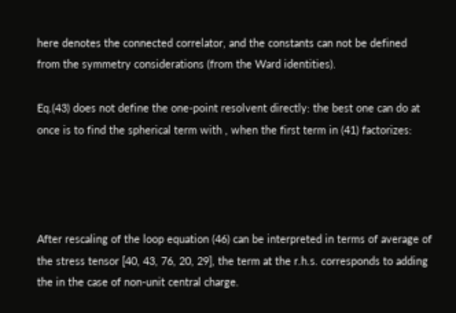here denotes the connected correlator, and the constants can not be defined from the symmetry considerations (from the Ward identities).

Eq.(43) does not define the one-point resolvent directly: the best one can do at once is to find the spherical term with , when the first term in (41) factorizes:




After rescaling of the loop equation (46) can be interpreted in terms of average of the stress tensor [40, 43, 76, 20, 29], the term at the r.h.s. corresponds to adding the in the case of non-unit central charge.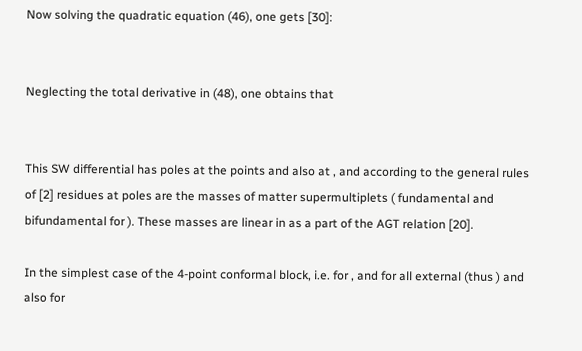Now solving the quadratic equation (46), one gets [30]:


Neglecting the total derivative in (48), one obtains that


This SW differential has poles at the points and also at , and according to the general rules of [2] residues at poles are the masses of matter supermultiplets ( fundamental and bifundamental for ). These masses are linear in as a part of the AGT relation [20].

In the simplest case of the 4-point conformal block, i.e. for , and for all external (thus ) and also for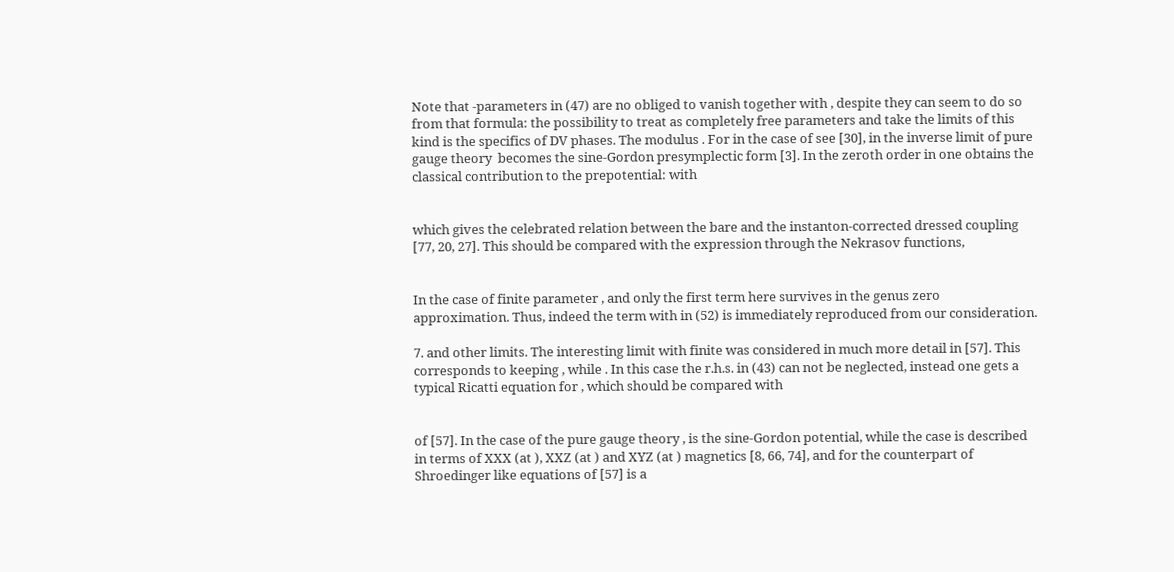Note that -parameters in (47) are no obliged to vanish together with , despite they can seem to do so from that formula: the possibility to treat as completely free parameters and take the limits of this kind is the specifics of DV phases. The modulus . For in the case of see [30], in the inverse limit of pure gauge theory  becomes the sine-Gordon presymplectic form [3]. In the zeroth order in one obtains the classical contribution to the prepotential: with


which gives the celebrated relation between the bare and the instanton-corrected dressed coupling [77, 20, 27]. This should be compared with the expression through the Nekrasov functions,


In the case of finite parameter , and only the first term here survives in the genus zero approximation. Thus, indeed the term with in (52) is immediately reproduced from our consideration.

7. and other limits. The interesting limit with finite was considered in much more detail in [57]. This corresponds to keeping , while . In this case the r.h.s. in (43) can not be neglected, instead one gets a typical Ricatti equation for , which should be compared with


of [57]. In the case of the pure gauge theory , is the sine-Gordon potential, while the case is described in terms of XXX (at ), XXZ (at ) and XYZ (at ) magnetics [8, 66, 74], and for the counterpart of Shroedinger like equations of [57] is a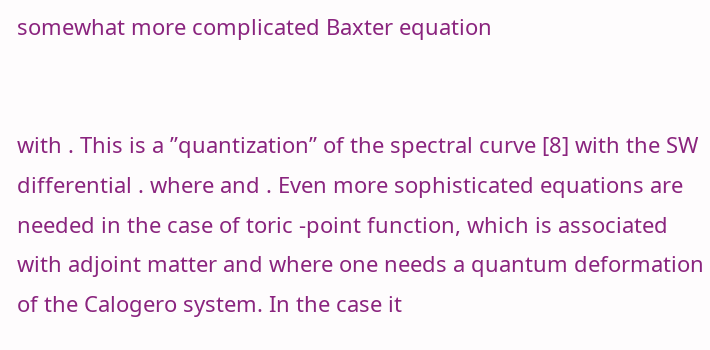somewhat more complicated Baxter equation


with . This is a ”quantization” of the spectral curve [8] with the SW differential . where and . Even more sophisticated equations are needed in the case of toric -point function, which is associated with adjoint matter and where one needs a quantum deformation of the Calogero system. In the case it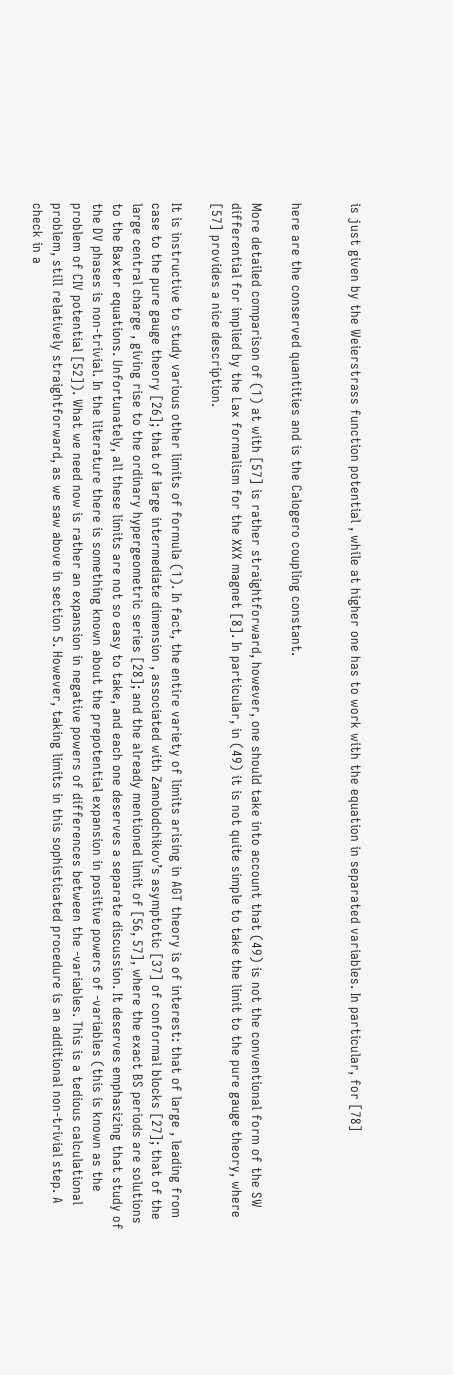is just given by the Weierstrass function potential , while at higher one has to work with the equation in separated variables. In particular, for [78]


here are the conserved quantities and is the Calogero coupling constant.

More detailed comparison of (1) at with [57] is rather straightforward, however, one should take into account that (49) is not the conventional form of the SW differential for implied by the Lax formalism for the XXX magnet [8]. In particular, in (49) it is not quite simple to take the limit to the pure gauge theory, where [57] provides a nice description.

It is instructive to study various other limits of formula (1). In fact, the entire variety of limits arising in AGT theory is of interest: that of large , leading from case to the pure gauge theory [26]; that of large intermediate dimension , associated with Zamolodchikov’s asymptotic [37] of conformal blocks [27]; that of the large central charge , giving rise to the ordinary hypergeometric series [28]; and the already mentioned limit of [56, 57], where the exact BS periods are solutions to the Baxter equations. Unfortunately, all these limits are not so easy to take, and each one deserves a separate discussion. It deserves emphasizing that study of the DV phases is non-trivial. In the literature there is something known about the prepotential expansion in positive powers of -variables (this is known as the problem of CIV potential [52]). What we need now is rather an expansion in negative powers of differences between the -variables. This is a tedious calculational problem, still relatively straightforward, as we saw above in section 5. However, taking limits in this sophisticated procedure is an additional non-trivial step. A check in a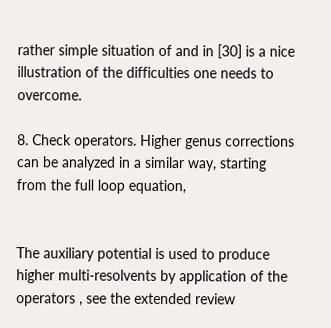rather simple situation of and in [30] is a nice illustration of the difficulties one needs to overcome.

8. Check operators. Higher genus corrections can be analyzed in a similar way, starting from the full loop equation,


The auxiliary potential is used to produce higher multi-resolvents by application of the operators , see the extended review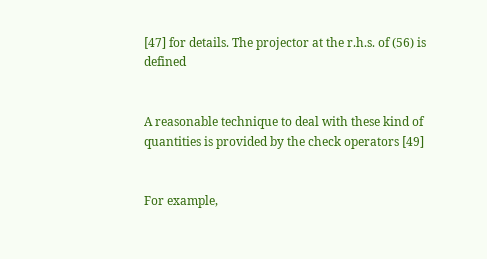[47] for details. The projector at the r.h.s. of (56) is defined


A reasonable technique to deal with these kind of quantities is provided by the check operators [49]


For example,